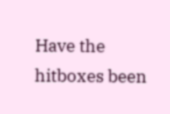Have the hitboxes been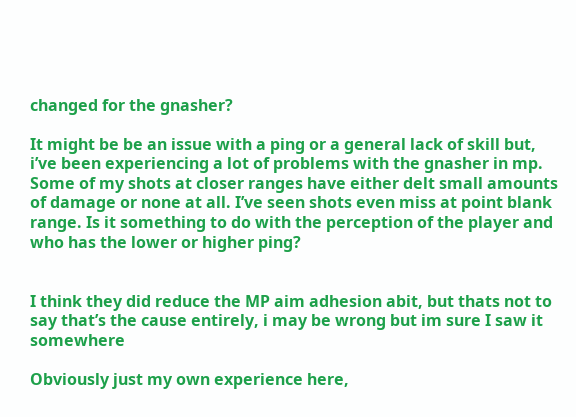changed for the gnasher?

It might be be an issue with a ping or a general lack of skill but, i’ve been experiencing a lot of problems with the gnasher in mp. Some of my shots at closer ranges have either delt small amounts of damage or none at all. I’ve seen shots even miss at point blank range. Is it something to do with the perception of the player and who has the lower or higher ping?


I think they did reduce the MP aim adhesion abit, but thats not to say that’s the cause entirely, i may be wrong but im sure I saw it somewhere

Obviously just my own experience here,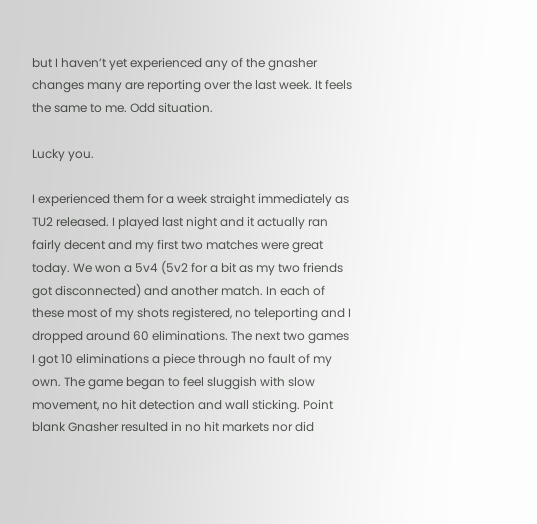but I haven’t yet experienced any of the gnasher changes many are reporting over the last week. It feels the same to me. Odd situation.

Lucky you.

I experienced them for a week straight immediately as TU2 released. I played last night and it actually ran fairly decent and my first two matches were great today. We won a 5v4 (5v2 for a bit as my two friends got disconnected) and another match. In each of these most of my shots registered, no teleporting and I dropped around 60 eliminations. The next two games I got 10 eliminations a piece through no fault of my own. The game began to feel sluggish with slow movement, no hit detection and wall sticking. Point blank Gnasher resulted in no hit markets nor did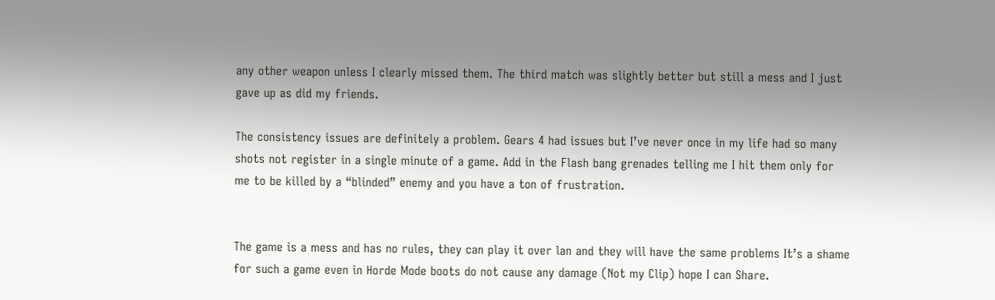any other weapon unless I clearly missed them. The third match was slightly better but still a mess and I just gave up as did my friends.

The consistency issues are definitely a problem. Gears 4 had issues but I’ve never once in my life had so many shots not register in a single minute of a game. Add in the Flash bang grenades telling me I hit them only for me to be killed by a “blinded” enemy and you have a ton of frustration.


The game is a mess and has no rules, they can play it over lan and they will have the same problems It’s a shame for such a game even in Horde Mode boots do not cause any damage (Not my Clip) hope I can Share.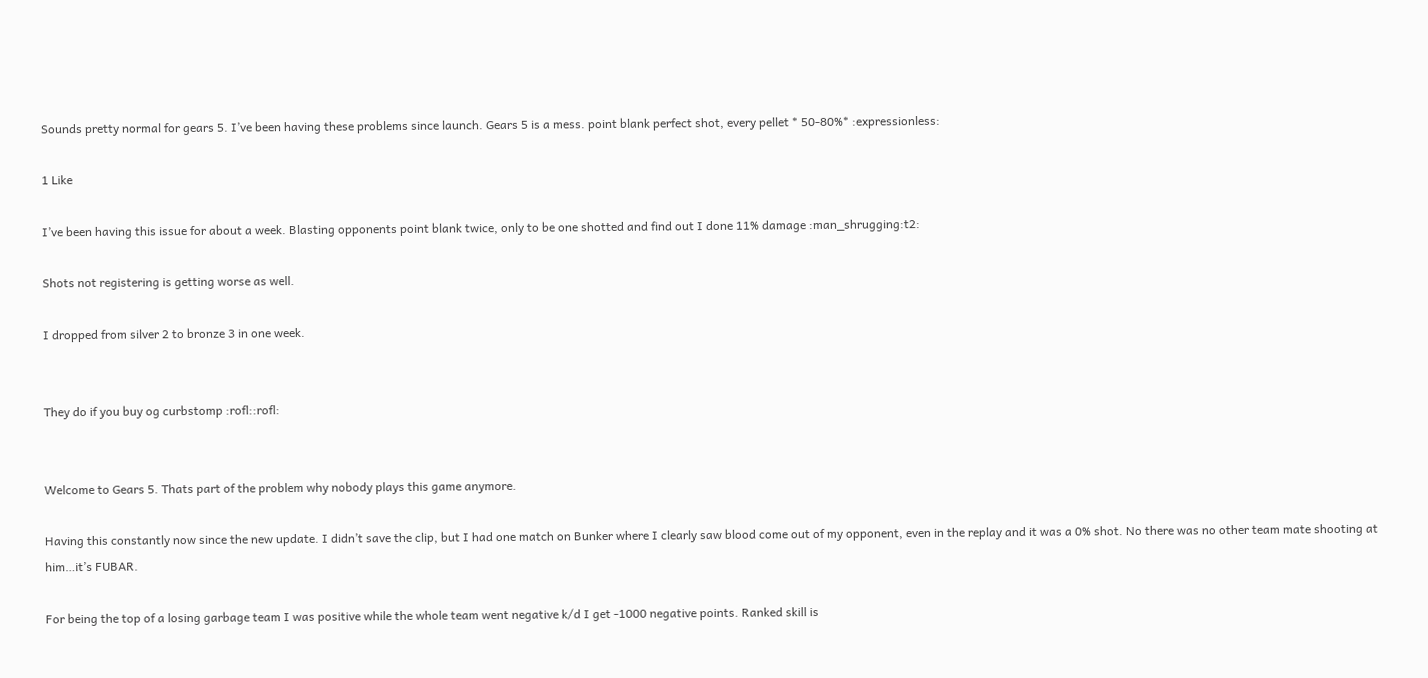Sounds pretty normal for gears 5. I’ve been having these problems since launch. Gears 5 is a mess. point blank perfect shot, every pellet * 50-80%* :expressionless:

1 Like

I’ve been having this issue for about a week. Blasting opponents point blank twice, only to be one shotted and find out I done 11% damage :man_shrugging:t2:

Shots not registering is getting worse as well.

I dropped from silver 2 to bronze 3 in one week.


They do if you buy og curbstomp :rofl::rofl:


Welcome to Gears 5. Thats part of the problem why nobody plays this game anymore.

Having this constantly now since the new update. I didn’t save the clip, but I had one match on Bunker where I clearly saw blood come out of my opponent, even in the replay and it was a 0% shot. No there was no other team mate shooting at him…it’s FUBAR.

For being the top of a losing garbage team I was positive while the whole team went negative k/d I get -1000 negative points. Ranked skill is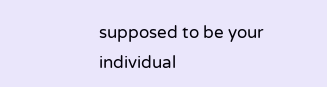supposed to be your individual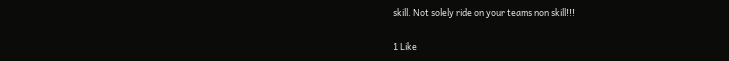skill. Not solely ride on your teams non skill!!!

1 Like